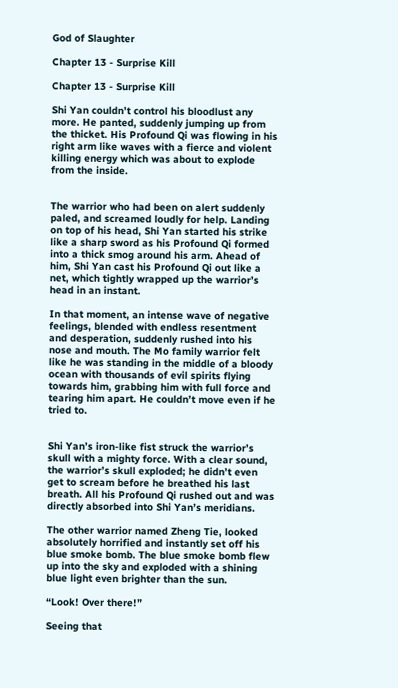God of Slaughter

Chapter 13 - Surprise Kill

Chapter 13 - Surprise Kill

Shi Yan couldn’t control his bloodlust any more. He panted, suddenly jumping up from the thicket. His Profound Qi was flowing in his right arm like waves with a fierce and violent killing energy which was about to explode from the inside.


The warrior who had been on alert suddenly paled, and screamed loudly for help. Landing on top of his head, Shi Yan started his strike like a sharp sword as his Profound Qi formed into a thick smog around his arm. Ahead of him, Shi Yan cast his Profound Qi out like a net, which tightly wrapped up the warrior’s head in an instant.

In that moment, an intense wave of negative feelings, blended with endless resentment and desperation, suddenly rushed into his nose and mouth. The Mo family warrior felt like he was standing in the middle of a bloody ocean with thousands of evil spirits flying towards him, grabbing him with full force and tearing him apart. He couldn’t move even if he tried to.


Shi Yan’s iron-like fist struck the warrior’s skull with a mighty force. With a clear sound, the warrior’s skull exploded; he didn’t even get to scream before he breathed his last breath. All his Profound Qi rushed out and was directly absorbed into Shi Yan’s meridians.

The other warrior named Zheng Tie, looked absolutely horrified and instantly set off his blue smoke bomb. The blue smoke bomb flew up into the sky and exploded with a shining blue light even brighter than the sun.

“Look! Over there!”

Seeing that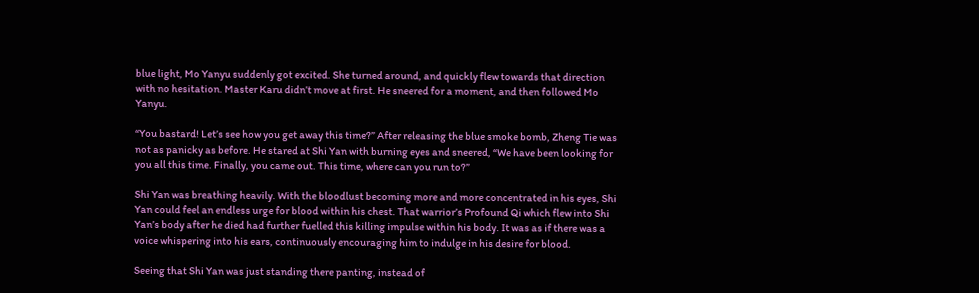blue light, Mo Yanyu suddenly got excited. She turned around, and quickly flew towards that direction with no hesitation. Master Karu didn’t move at first. He sneered for a moment, and then followed Mo Yanyu.

“You bastard! Let’s see how you get away this time?” After releasing the blue smoke bomb, Zheng Tie was not as panicky as before. He stared at Shi Yan with burning eyes and sneered, “We have been looking for you all this time. Finally, you came out. This time, where can you run to?”

Shi Yan was breathing heavily. With the bloodlust becoming more and more concentrated in his eyes, Shi Yan could feel an endless urge for blood within his chest. That warrior’s Profound Qi which flew into Shi Yan’s body after he died had further fuelled this killing impulse within his body. It was as if there was a voice whispering into his ears, continuously encouraging him to indulge in his desire for blood.

Seeing that Shi Yan was just standing there panting, instead of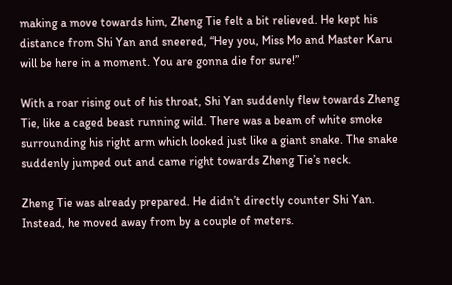making a move towards him, Zheng Tie felt a bit relieved. He kept his distance from Shi Yan and sneered, “Hey you, Miss Mo and Master Karu will be here in a moment. You are gonna die for sure!”

With a roar rising out of his throat, Shi Yan suddenly flew towards Zheng Tie, like a caged beast running wild. There was a beam of white smoke surrounding his right arm which looked just like a giant snake. The snake suddenly jumped out and came right towards Zheng Tie’s neck.

Zheng Tie was already prepared. He didn’t directly counter Shi Yan. Instead, he moved away from by a couple of meters.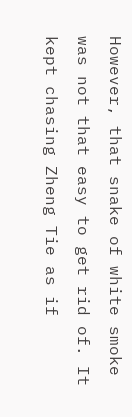However, that snake of white smoke was not that easy to get rid of. It kept chasing Zheng Tie as if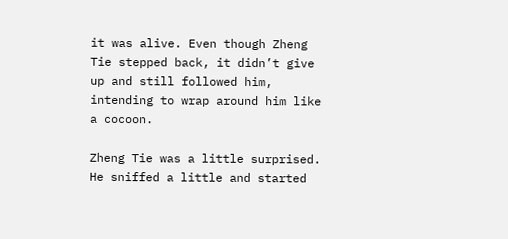it was alive. Even though Zheng Tie stepped back, it didn’t give up and still followed him, intending to wrap around him like a cocoon.

Zheng Tie was a little surprised. He sniffed a little and started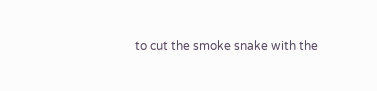to cut the smoke snake with the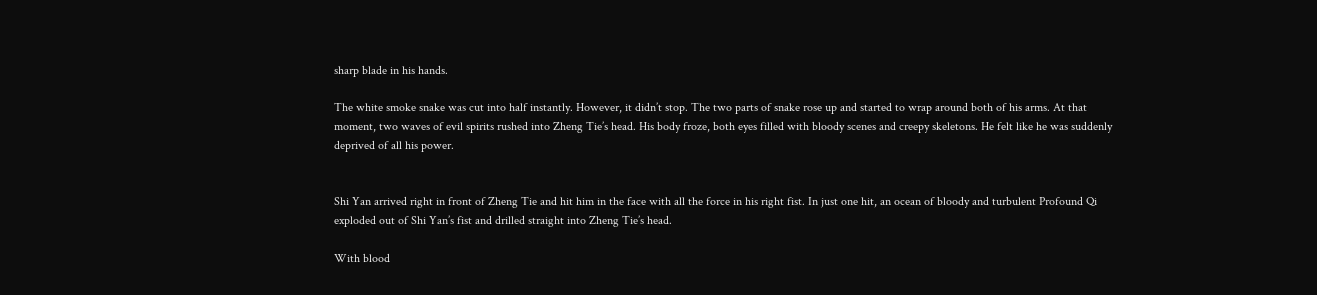sharp blade in his hands.

The white smoke snake was cut into half instantly. However, it didn’t stop. The two parts of snake rose up and started to wrap around both of his arms. At that moment, two waves of evil spirits rushed into Zheng Tie’s head. His body froze, both eyes filled with bloody scenes and creepy skeletons. He felt like he was suddenly deprived of all his power.


Shi Yan arrived right in front of Zheng Tie and hit him in the face with all the force in his right fist. In just one hit, an ocean of bloody and turbulent Profound Qi exploded out of Shi Yan’s fist and drilled straight into Zheng Tie’s head.

With blood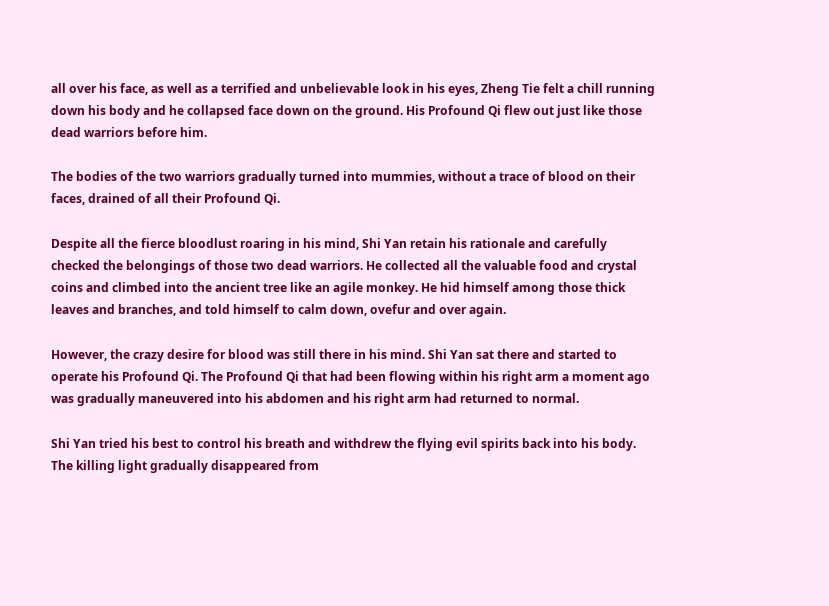all over his face, as well as a terrified and unbelievable look in his eyes, Zheng Tie felt a chill running down his body and he collapsed face down on the ground. His Profound Qi flew out just like those dead warriors before him.

The bodies of the two warriors gradually turned into mummies, without a trace of blood on their faces, drained of all their Profound Qi.

Despite all the fierce bloodlust roaring in his mind, Shi Yan retain his rationale and carefully checked the belongings of those two dead warriors. He collected all the valuable food and crystal coins and climbed into the ancient tree like an agile monkey. He hid himself among those thick leaves and branches, and told himself to calm down, ovefur and over again.

However, the crazy desire for blood was still there in his mind. Shi Yan sat there and started to operate his Profound Qi. The Profound Qi that had been flowing within his right arm a moment ago was gradually maneuvered into his abdomen and his right arm had returned to normal.

Shi Yan tried his best to control his breath and withdrew the flying evil spirits back into his body. The killing light gradually disappeared from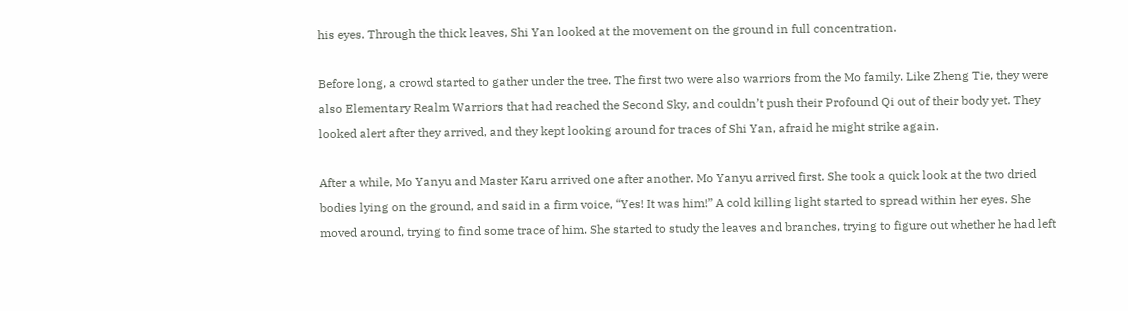his eyes. Through the thick leaves, Shi Yan looked at the movement on the ground in full concentration.

Before long, a crowd started to gather under the tree. The first two were also warriors from the Mo family. Like Zheng Tie, they were also Elementary Realm Warriors that had reached the Second Sky, and couldn’t push their Profound Qi out of their body yet. They looked alert after they arrived, and they kept looking around for traces of Shi Yan, afraid he might strike again.

After a while, Mo Yanyu and Master Karu arrived one after another. Mo Yanyu arrived first. She took a quick look at the two dried bodies lying on the ground, and said in a firm voice, “Yes! It was him!” A cold killing light started to spread within her eyes. She moved around, trying to find some trace of him. She started to study the leaves and branches, trying to figure out whether he had left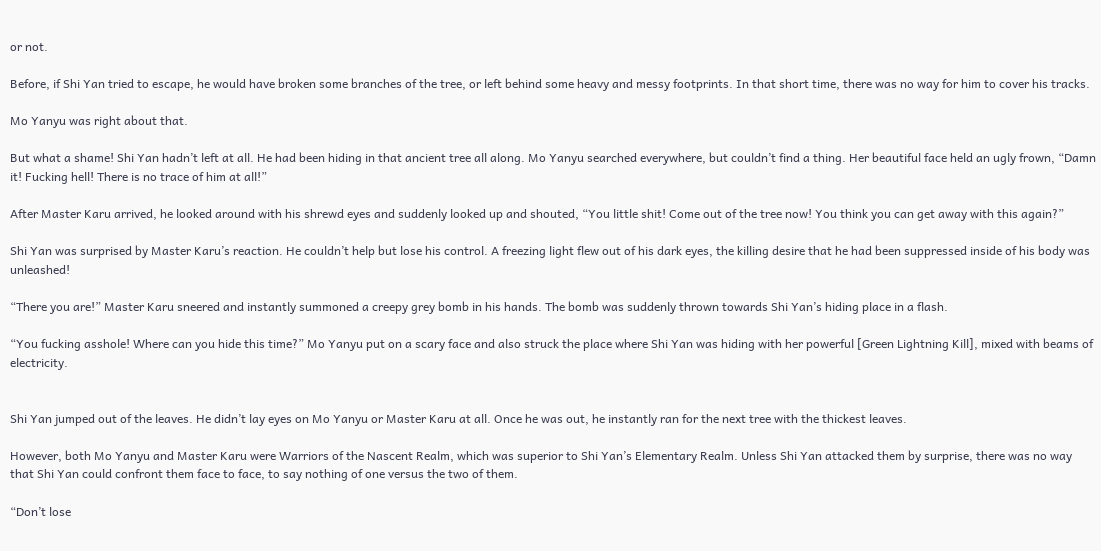or not.

Before, if Shi Yan tried to escape, he would have broken some branches of the tree, or left behind some heavy and messy footprints. In that short time, there was no way for him to cover his tracks.

Mo Yanyu was right about that.

But what a shame! Shi Yan hadn’t left at all. He had been hiding in that ancient tree all along. Mo Yanyu searched everywhere, but couldn’t find a thing. Her beautiful face held an ugly frown, “Damn it! Fucking hell! There is no trace of him at all!”

After Master Karu arrived, he looked around with his shrewd eyes and suddenly looked up and shouted, “You little shit! Come out of the tree now! You think you can get away with this again?”

Shi Yan was surprised by Master Karu’s reaction. He couldn’t help but lose his control. A freezing light flew out of his dark eyes, the killing desire that he had been suppressed inside of his body was unleashed!

“There you are!” Master Karu sneered and instantly summoned a creepy grey bomb in his hands. The bomb was suddenly thrown towards Shi Yan’s hiding place in a flash.

“You fucking asshole! Where can you hide this time?” Mo Yanyu put on a scary face and also struck the place where Shi Yan was hiding with her powerful [Green Lightning Kill], mixed with beams of electricity.


Shi Yan jumped out of the leaves. He didn’t lay eyes on Mo Yanyu or Master Karu at all. Once he was out, he instantly ran for the next tree with the thickest leaves.

However, both Mo Yanyu and Master Karu were Warriors of the Nascent Realm, which was superior to Shi Yan’s Elementary Realm. Unless Shi Yan attacked them by surprise, there was no way that Shi Yan could confront them face to face, to say nothing of one versus the two of them.

“Don’t lose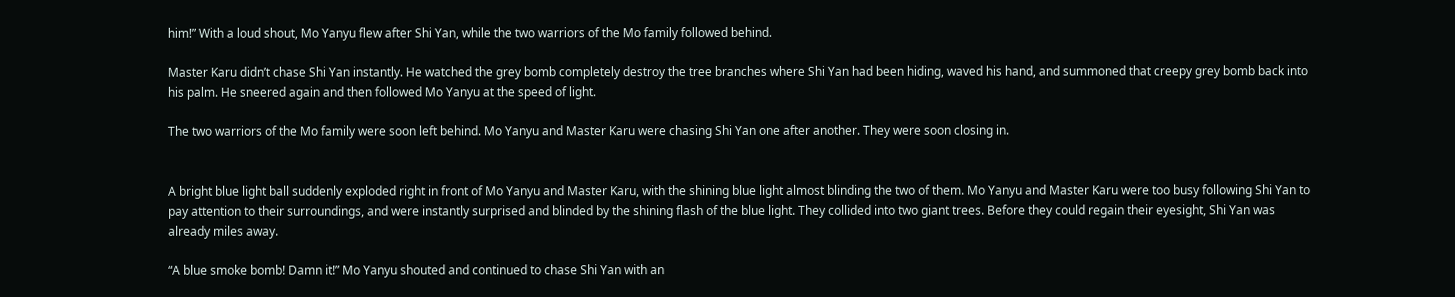him!” With a loud shout, Mo Yanyu flew after Shi Yan, while the two warriors of the Mo family followed behind.

Master Karu didn’t chase Shi Yan instantly. He watched the grey bomb completely destroy the tree branches where Shi Yan had been hiding, waved his hand, and summoned that creepy grey bomb back into his palm. He sneered again and then followed Mo Yanyu at the speed of light.

The two warriors of the Mo family were soon left behind. Mo Yanyu and Master Karu were chasing Shi Yan one after another. They were soon closing in.


A bright blue light ball suddenly exploded right in front of Mo Yanyu and Master Karu, with the shining blue light almost blinding the two of them. Mo Yanyu and Master Karu were too busy following Shi Yan to pay attention to their surroundings, and were instantly surprised and blinded by the shining flash of the blue light. They collided into two giant trees. Before they could regain their eyesight, Shi Yan was already miles away.

“A blue smoke bomb! Damn it!” Mo Yanyu shouted and continued to chase Shi Yan with an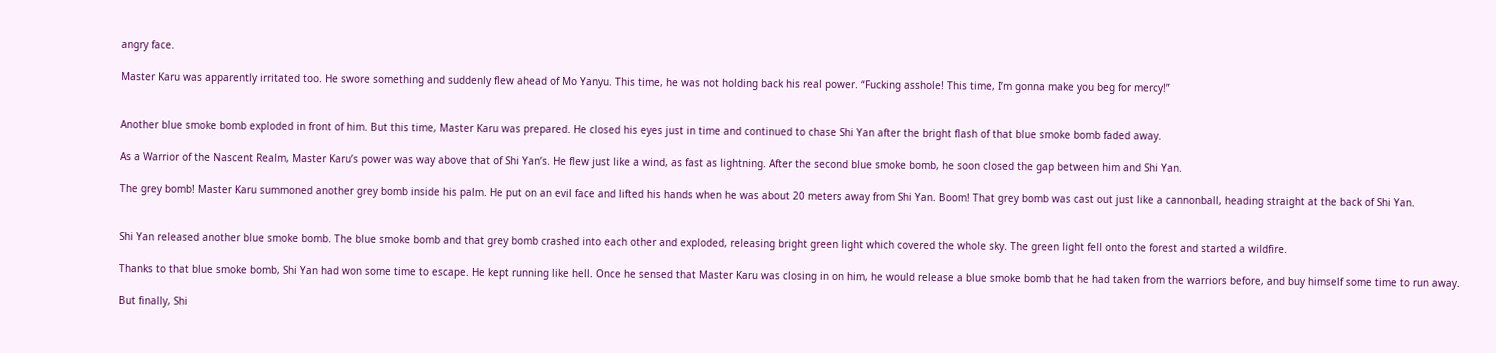angry face.

Master Karu was apparently irritated too. He swore something and suddenly flew ahead of Mo Yanyu. This time, he was not holding back his real power. “Fucking asshole! This time, I’m gonna make you beg for mercy!”


Another blue smoke bomb exploded in front of him. But this time, Master Karu was prepared. He closed his eyes just in time and continued to chase Shi Yan after the bright flash of that blue smoke bomb faded away.

As a Warrior of the Nascent Realm, Master Karu’s power was way above that of Shi Yan’s. He flew just like a wind, as fast as lightning. After the second blue smoke bomb, he soon closed the gap between him and Shi Yan.

The grey bomb! Master Karu summoned another grey bomb inside his palm. He put on an evil face and lifted his hands when he was about 20 meters away from Shi Yan. Boom! That grey bomb was cast out just like a cannonball, heading straight at the back of Shi Yan.


Shi Yan released another blue smoke bomb. The blue smoke bomb and that grey bomb crashed into each other and exploded, releasing bright green light which covered the whole sky. The green light fell onto the forest and started a wildfire.

Thanks to that blue smoke bomb, Shi Yan had won some time to escape. He kept running like hell. Once he sensed that Master Karu was closing in on him, he would release a blue smoke bomb that he had taken from the warriors before, and buy himself some time to run away.

But finally, Shi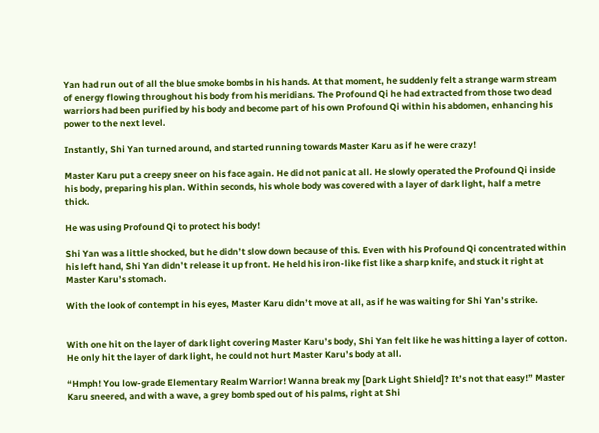Yan had run out of all the blue smoke bombs in his hands. At that moment, he suddenly felt a strange warm stream of energy flowing throughout his body from his meridians. The Profound Qi he had extracted from those two dead warriors had been purified by his body and become part of his own Profound Qi within his abdomen, enhancing his power to the next level.

Instantly, Shi Yan turned around, and started running towards Master Karu as if he were crazy!

Master Karu put a creepy sneer on his face again. He did not panic at all. He slowly operated the Profound Qi inside his body, preparing his plan. Within seconds, his whole body was covered with a layer of dark light, half a metre thick.

He was using Profound Qi to protect his body!

Shi Yan was a little shocked, but he didn’t slow down because of this. Even with his Profound Qi concentrated within his left hand, Shi Yan didn’t release it up front. He held his iron-like fist like a sharp knife, and stuck it right at Master Karu’s stomach.

With the look of contempt in his eyes, Master Karu didn’t move at all, as if he was waiting for Shi Yan’s strike.


With one hit on the layer of dark light covering Master Karu’s body, Shi Yan felt like he was hitting a layer of cotton. He only hit the layer of dark light, he could not hurt Master Karu’s body at all.

“Hmph! You low-grade Elementary Realm Warrior! Wanna break my [Dark Light Shield]? It’s not that easy!” Master Karu sneered, and with a wave, a grey bomb sped out of his palms, right at Shi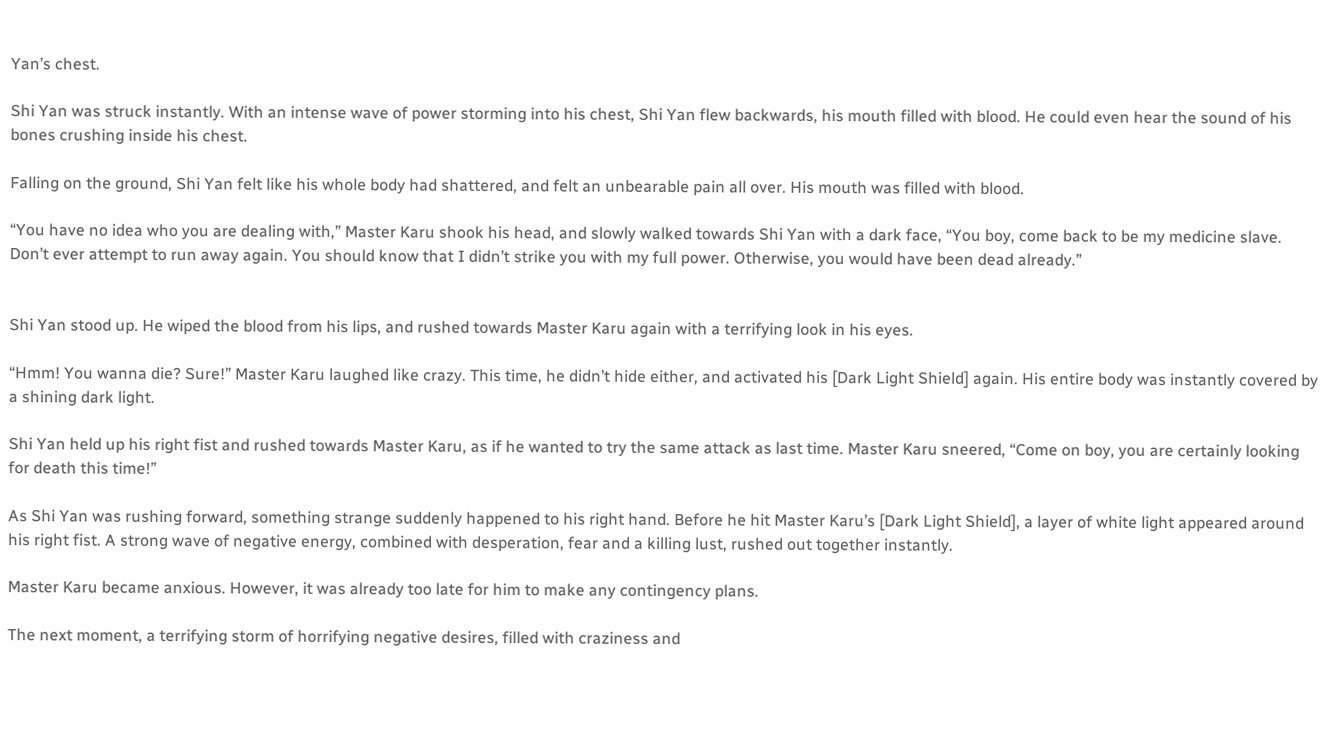Yan’s chest.

Shi Yan was struck instantly. With an intense wave of power storming into his chest, Shi Yan flew backwards, his mouth filled with blood. He could even hear the sound of his bones crushing inside his chest.

Falling on the ground, Shi Yan felt like his whole body had shattered, and felt an unbearable pain all over. His mouth was filled with blood.

“You have no idea who you are dealing with,” Master Karu shook his head, and slowly walked towards Shi Yan with a dark face, “You boy, come back to be my medicine slave. Don’t ever attempt to run away again. You should know that I didn’t strike you with my full power. Otherwise, you would have been dead already.”


Shi Yan stood up. He wiped the blood from his lips, and rushed towards Master Karu again with a terrifying look in his eyes.

“Hmm! You wanna die? Sure!” Master Karu laughed like crazy. This time, he didn’t hide either, and activated his [Dark Light Shield] again. His entire body was instantly covered by a shining dark light.

Shi Yan held up his right fist and rushed towards Master Karu, as if he wanted to try the same attack as last time. Master Karu sneered, “Come on boy, you are certainly looking for death this time!”

As Shi Yan was rushing forward, something strange suddenly happened to his right hand. Before he hit Master Karu’s [Dark Light Shield], a layer of white light appeared around his right fist. A strong wave of negative energy, combined with desperation, fear and a killing lust, rushed out together instantly.

Master Karu became anxious. However, it was already too late for him to make any contingency plans.

The next moment, a terrifying storm of horrifying negative desires, filled with craziness and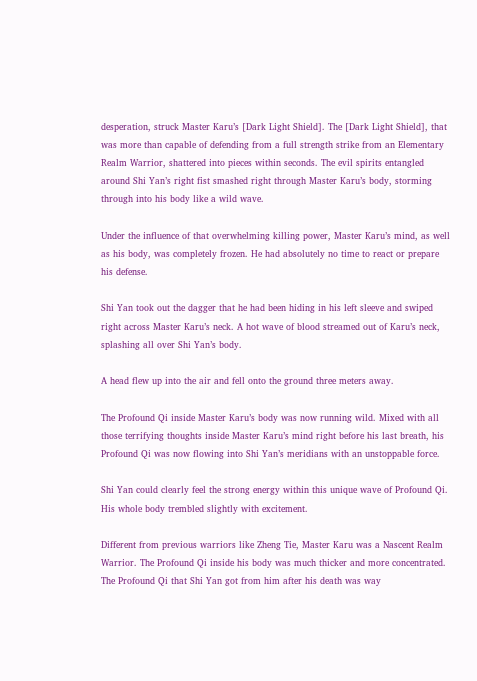desperation, struck Master Karu’s [Dark Light Shield]. The [Dark Light Shield], that was more than capable of defending from a full strength strike from an Elementary Realm Warrior, shattered into pieces within seconds. The evil spirits entangled around Shi Yan’s right fist smashed right through Master Karu’s body, storming through into his body like a wild wave.

Under the influence of that overwhelming killing power, Master Karu’s mind, as well as his body, was completely frozen. He had absolutely no time to react or prepare his defense.

Shi Yan took out the dagger that he had been hiding in his left sleeve and swiped right across Master Karu’s neck. A hot wave of blood streamed out of Karu’s neck, splashing all over Shi Yan’s body.

A head flew up into the air and fell onto the ground three meters away.

The Profound Qi inside Master Karu’s body was now running wild. Mixed with all those terrifying thoughts inside Master Karu’s mind right before his last breath, his Profound Qi was now flowing into Shi Yan’s meridians with an unstoppable force.

Shi Yan could clearly feel the strong energy within this unique wave of Profound Qi. His whole body trembled slightly with excitement.

Different from previous warriors like Zheng Tie, Master Karu was a Nascent Realm Warrior. The Profound Qi inside his body was much thicker and more concentrated. The Profound Qi that Shi Yan got from him after his death was way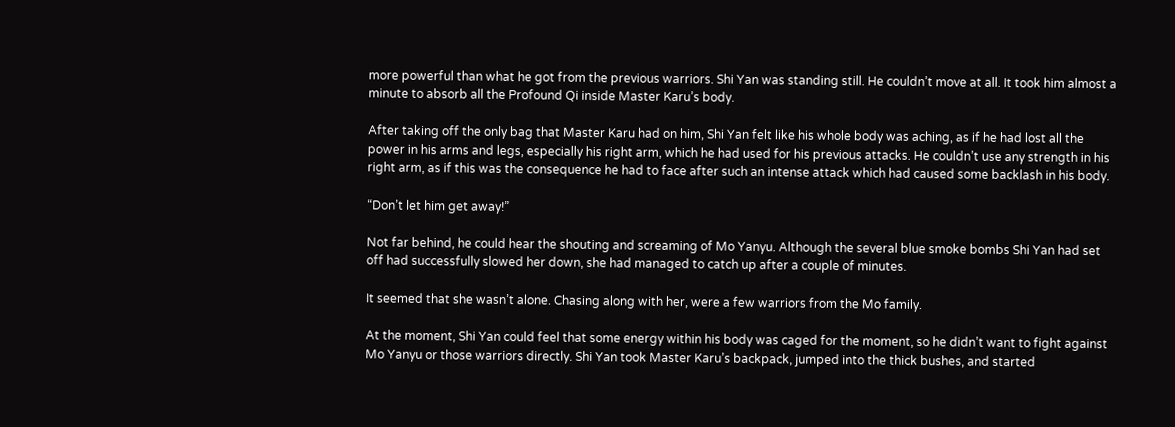more powerful than what he got from the previous warriors. Shi Yan was standing still. He couldn’t move at all. It took him almost a minute to absorb all the Profound Qi inside Master Karu’s body.

After taking off the only bag that Master Karu had on him, Shi Yan felt like his whole body was aching, as if he had lost all the power in his arms and legs, especially his right arm, which he had used for his previous attacks. He couldn’t use any strength in his right arm, as if this was the consequence he had to face after such an intense attack which had caused some backlash in his body.

“Don’t let him get away!”

Not far behind, he could hear the shouting and screaming of Mo Yanyu. Although the several blue smoke bombs Shi Yan had set off had successfully slowed her down, she had managed to catch up after a couple of minutes.

It seemed that she wasn’t alone. Chasing along with her, were a few warriors from the Mo family.

At the moment, Shi Yan could feel that some energy within his body was caged for the moment, so he didn’t want to fight against Mo Yanyu or those warriors directly. Shi Yan took Master Karu’s backpack, jumped into the thick bushes, and started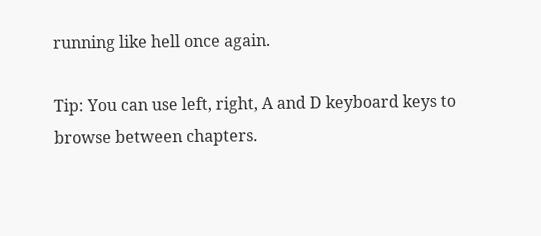running like hell once again.

Tip: You can use left, right, A and D keyboard keys to browse between chapters.